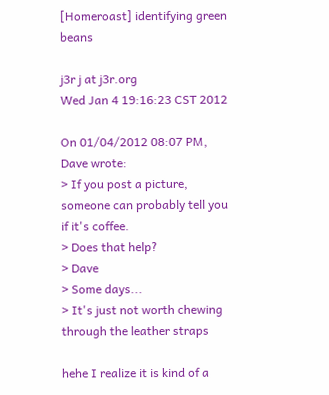[Homeroast] identifying green beans

j3r j at j3r.org
Wed Jan 4 19:16:23 CST 2012

On 01/04/2012 08:07 PM, Dave wrote:
> If you post a picture, someone can probably tell you if it's coffee.
> Does that help?
> Dave
> Some days...
> It's just not worth chewing through the leather straps

hehe I realize it is kind of a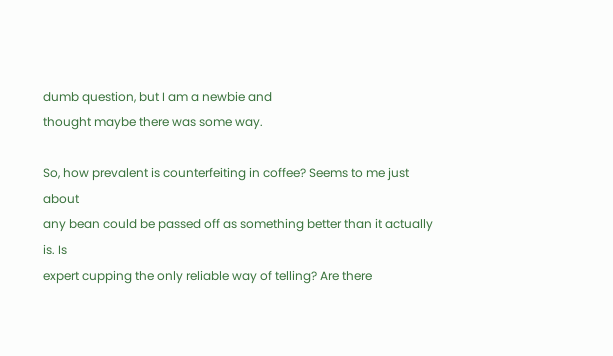dumb question, but I am a newbie and
thought maybe there was some way.

So, how prevalent is counterfeiting in coffee? Seems to me just about
any bean could be passed off as something better than it actually is. Is
expert cupping the only reliable way of telling? Are there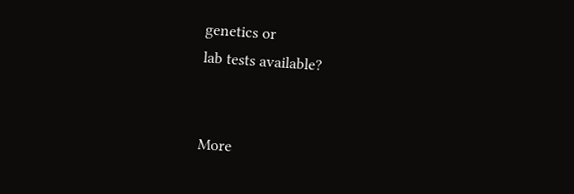genetics or
lab tests available?


More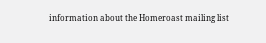information about the Homeroast mailing list